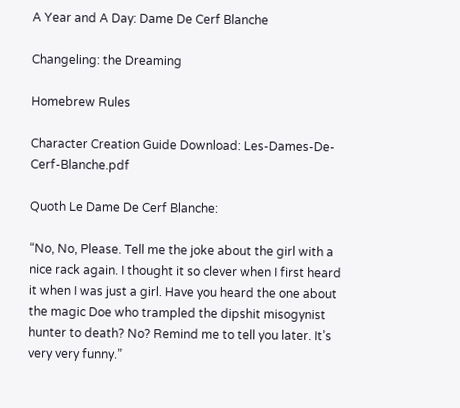A Year and A Day: Dame De Cerf Blanche

Changeling: the Dreaming

Homebrew Rules

Character Creation Guide Download: Les-Dames-De-Cerf-Blanche.pdf

Quoth Le Dame De Cerf Blanche:

“No, No, Please. Tell me the joke about the girl with a nice rack again. I thought it so clever when I first heard it when I was just a girl. Have you heard the one about the magic Doe who trampled the dipshit misogynist hunter to death? No? Remind me to tell you later. It’s very very funny.”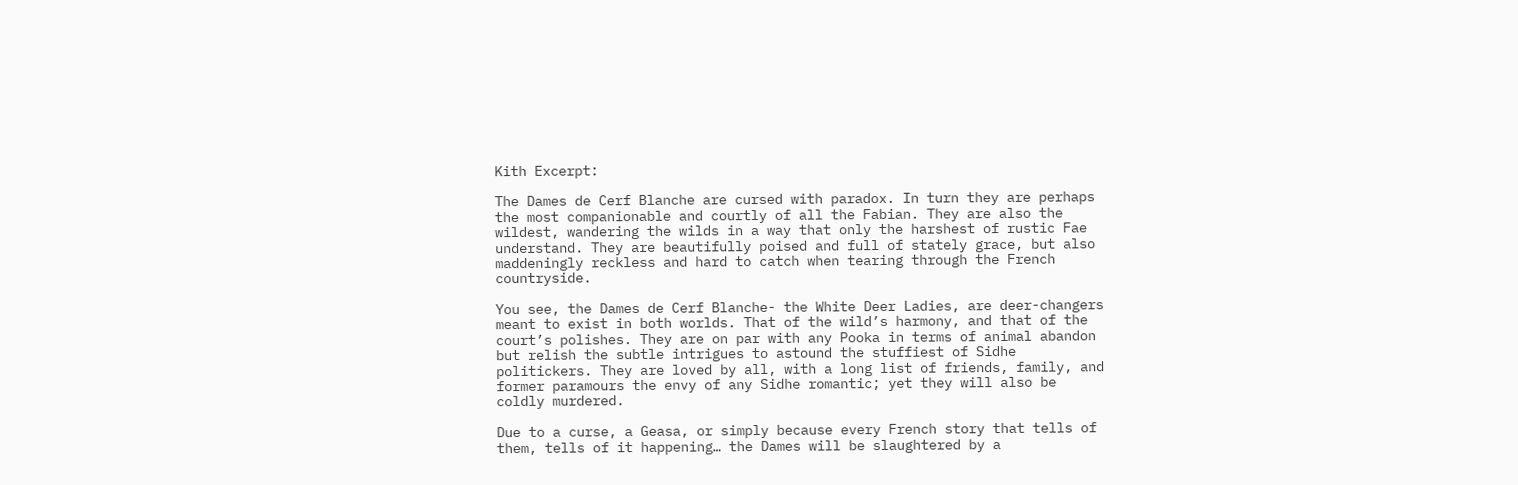Kith Excerpt:

The Dames de Cerf Blanche are cursed with paradox. In turn they are perhaps the most companionable and courtly of all the Fabian. They are also the wildest, wandering the wilds in a way that only the harshest of rustic Fae understand. They are beautifully poised and full of stately grace, but also maddeningly reckless and hard to catch when tearing through the French countryside.

You see, the Dames de Cerf Blanche- the White Deer Ladies, are deer-changers meant to exist in both worlds. That of the wild’s harmony, and that of the court’s polishes. They are on par with any Pooka in terms of animal abandon but relish the subtle intrigues to astound the stuffiest of Sidhe politickers. They are loved by all, with a long list of friends, family, and former paramours the envy of any Sidhe romantic; yet they will also be coldly murdered.

Due to a curse, a Geasa, or simply because every French story that tells of them, tells of it happening… the Dames will be slaughtered by a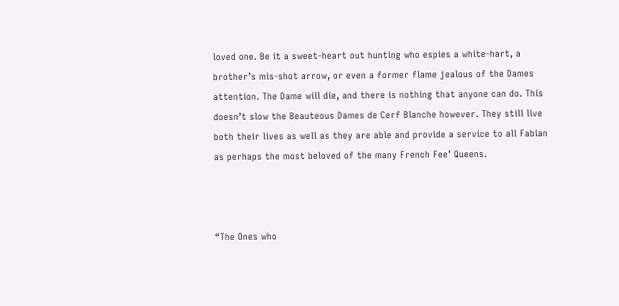loved one. Be it a sweet-heart out hunting who espies a white-hart, a brother’s mis-shot arrow, or even a former flame jealous of the Dames attention. The Dame will die, and there is nothing that anyone can do. This doesn’t slow the Beauteous Dames de Cerf Blanche however. They still live both their lives as well as they are able and provide a service to all Fabian as perhaps the most beloved of the many French Fee’ Queens.



“The Ones who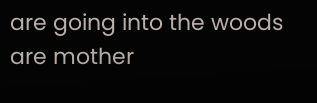are going into the woods are mother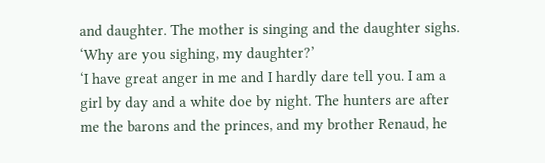and daughter. The mother is singing and the daughter sighs.
‘Why are you sighing, my daughter?’
‘I have great anger in me and I hardly dare tell you. I am a girl by day and a white doe by night. The hunters are after me the barons and the princes, and my brother Renaud, he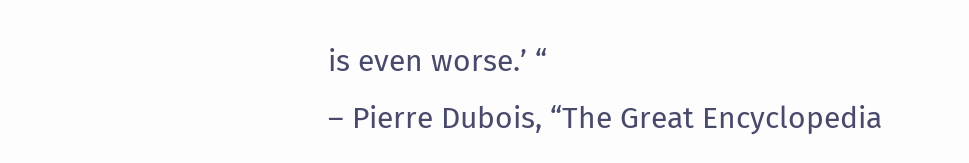is even worse.’ “
– Pierre Dubois, “The Great Encyclopedia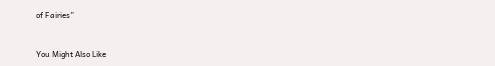of Fairies”


You Might Also Like